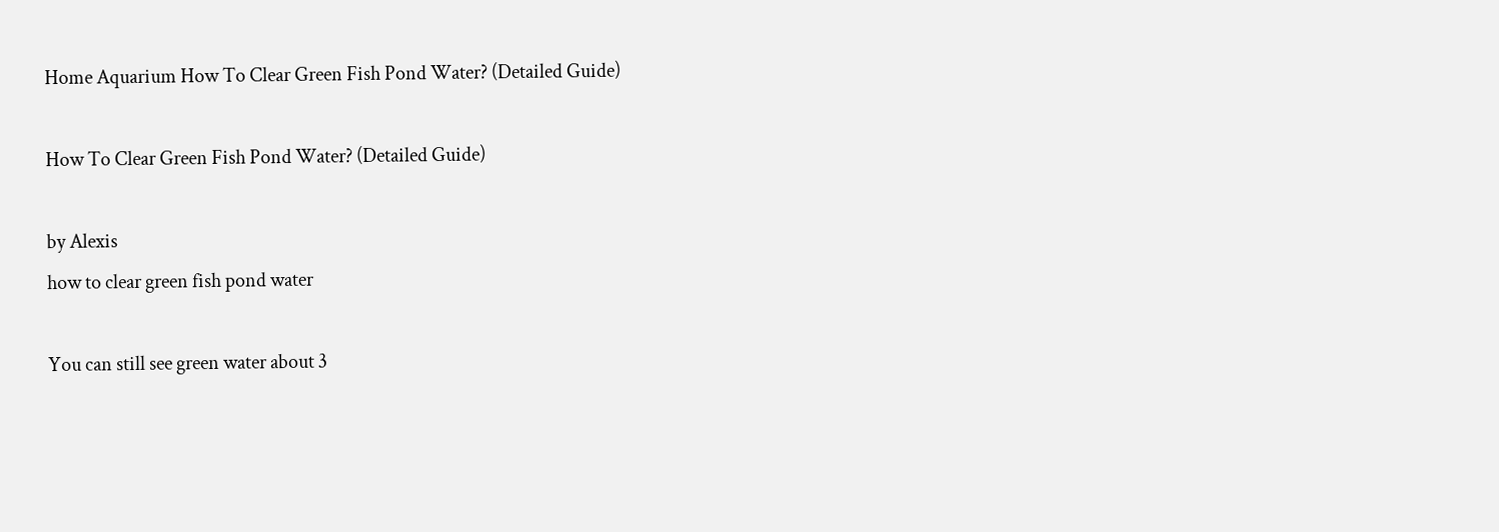Home Aquarium How To Clear Green Fish Pond Water? (Detailed Guide)

How To Clear Green Fish Pond Water? (Detailed Guide)

by Alexis
how to clear green fish pond water

You can still see green water about 3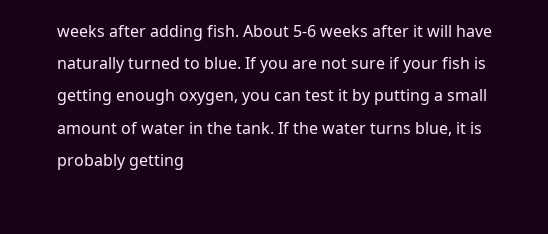weeks after adding fish. About 5-6 weeks after it will have naturally turned to blue. If you are not sure if your fish is getting enough oxygen, you can test it by putting a small amount of water in the tank. If the water turns blue, it is probably getting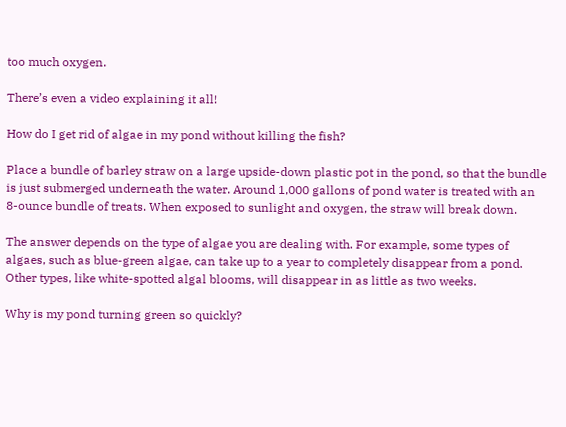too much oxygen.

There’s even a video explaining it all!

How do I get rid of algae in my pond without killing the fish?

Place a bundle of barley straw on a large upside-down plastic pot in the pond, so that the bundle is just submerged underneath the water. Around 1,000 gallons of pond water is treated with an 8-ounce bundle of treats. When exposed to sunlight and oxygen, the straw will break down.

The answer depends on the type of algae you are dealing with. For example, some types of algaes, such as blue-green algae, can take up to a year to completely disappear from a pond. Other types, like white-spotted algal blooms, will disappear in as little as two weeks.

Why is my pond turning green so quickly?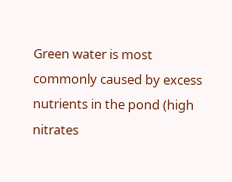Green water is most commonly caused by excess nutrients in the pond (high nitrates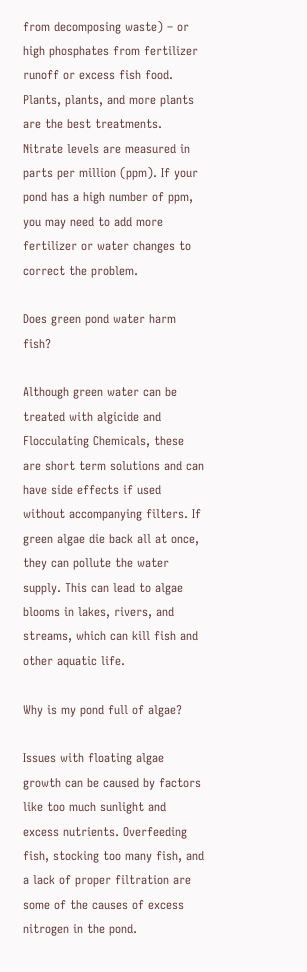from decomposing waste) – or high phosphates from fertilizer runoff or excess fish food. Plants, plants, and more plants are the best treatments. Nitrate levels are measured in parts per million (ppm). If your pond has a high number of ppm, you may need to add more fertilizer or water changes to correct the problem.

Does green pond water harm fish?

Although green water can be treated with algicide and Flocculating Chemicals, these are short term solutions and can have side effects if used without accompanying filters. If green algae die back all at once, they can pollute the water supply. This can lead to algae blooms in lakes, rivers, and streams, which can kill fish and other aquatic life.

Why is my pond full of algae?

Issues with floating algae growth can be caused by factors like too much sunlight and excess nutrients. Overfeeding fish, stocking too many fish, and a lack of proper filtration are some of the causes of excess nitrogen in the pond.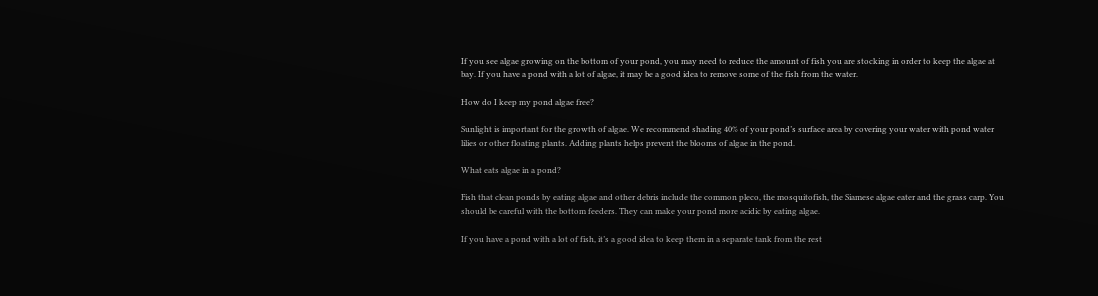If you see algae growing on the bottom of your pond, you may need to reduce the amount of fish you are stocking in order to keep the algae at bay. If you have a pond with a lot of algae, it may be a good idea to remove some of the fish from the water.

How do I keep my pond algae free?

Sunlight is important for the growth of algae. We recommend shading 40% of your pond’s surface area by covering your water with pond water lilies or other floating plants. Adding plants helps prevent the blooms of algae in the pond.

What eats algae in a pond?

Fish that clean ponds by eating algae and other debris include the common pleco, the mosquitofish, the Siamese algae eater and the grass carp. You should be careful with the bottom feeders. They can make your pond more acidic by eating algae.

If you have a pond with a lot of fish, it’s a good idea to keep them in a separate tank from the rest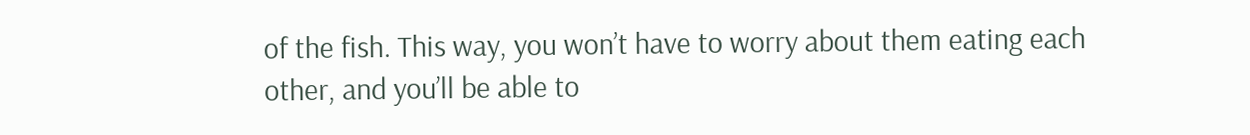of the fish. This way, you won’t have to worry about them eating each other, and you’ll be able to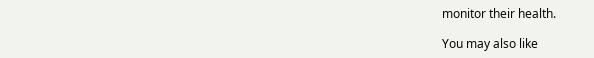monitor their health.

You may also like